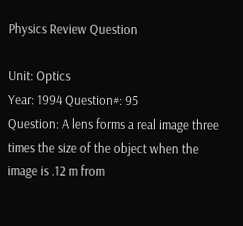Physics Review Question

Unit: Optics
Year: 1994 Question#: 95
Question: A lens forms a real image three times the size of the object when the image is .12 m from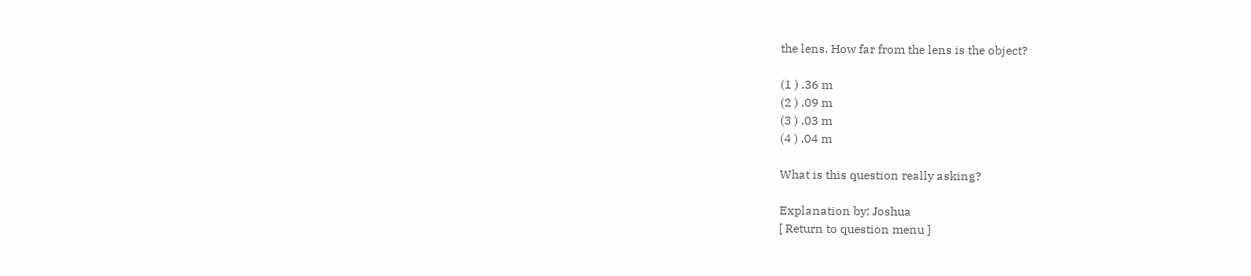the lens. How far from the lens is the object?

(1 ) .36 m
(2 ) .09 m
(3 ) .03 m
(4 ) .04 m

What is this question really asking?

Explanation by: Joshua
[ Return to question menu ]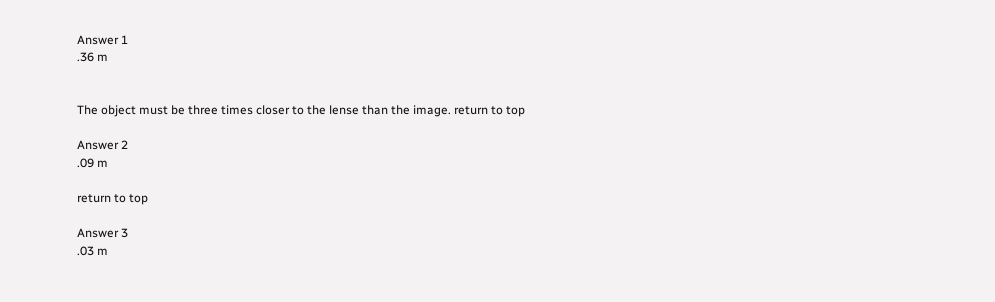Answer 1
.36 m


The object must be three times closer to the lense than the image. return to top

Answer 2
.09 m

return to top

Answer 3
.03 m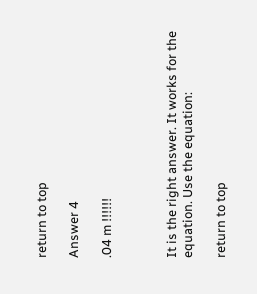return to top

Answer 4

.04 m !!!!!!



It is the right answer. It works for the equation. Use the equation:

return to top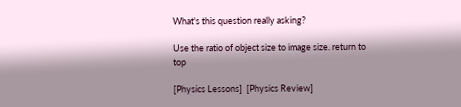What's this question really asking?

Use the ratio of object size to image size. return to top

[Physics Lessons]  [Physics Review]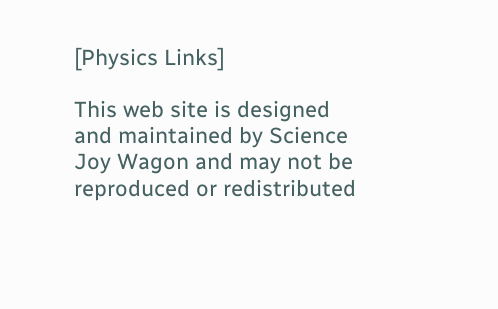[Physics Links]

This web site is designed and maintained by Science Joy Wagon and may not be reproduced or redistributed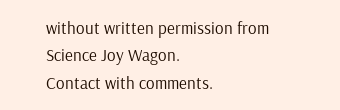without written permission from Science Joy Wagon.
Contact with comments.